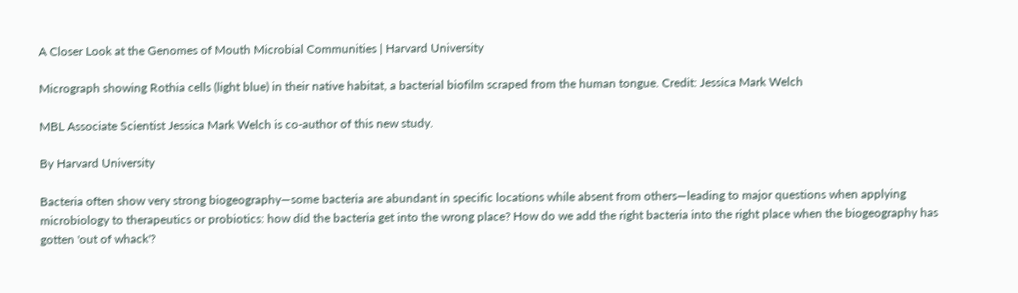A Closer Look at the Genomes of Mouth Microbial Communities | Harvard University

Micrograph showing Rothia cells (light blue) in their native habitat, a bacterial biofilm scraped from the human tongue. Credit: Jessica Mark Welch

MBL Associate Scientist Jessica Mark Welch is co-author of this new study.

By Harvard University

Bacteria often show very strong biogeography—some bacteria are abundant in specific locations while absent from others—leading to major questions when applying microbiology to therapeutics or probiotics: how did the bacteria get into the wrong place? How do we add the right bacteria into the right place when the biogeography has gotten 'out of whack'?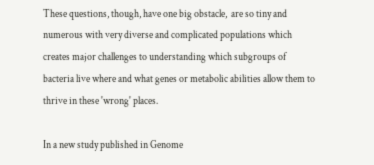These questions, though, have one big obstacle,  are so tiny and numerous with very diverse and complicated populations which creates major challenges to understanding which subgroups of bacteria live where and what genes or metabolic abilities allow them to thrive in these 'wrong' places.

In a new study published in Genome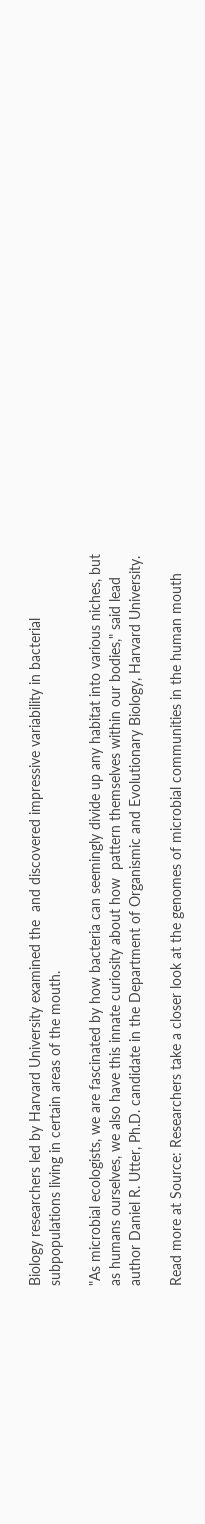Biology researchers led by Harvard University examined the  and discovered impressive variability in bacterial subpopulations living in certain areas of the mouth.

"As microbial ecologists, we are fascinated by how bacteria can seemingly divide up any habitat into various niches, but as humans ourselves, we also have this innate curiosity about how  pattern themselves within our bodies," said lead author Daniel R. Utter, Ph.D. candidate in the Department of Organismic and Evolutionary Biology, Harvard University.

Read more at Source: Researchers take a closer look at the genomes of microbial communities in the human mouth